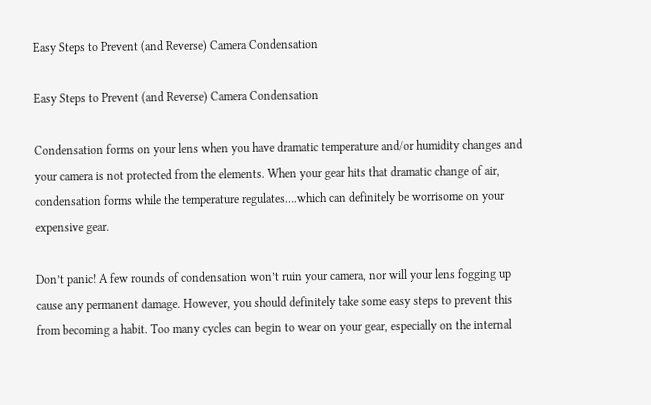Easy Steps to Prevent (and Reverse) Camera Condensation

Easy Steps to Prevent (and Reverse) Camera Condensation

Condensation forms on your lens when you have dramatic temperature and/or humidity changes and your camera is not protected from the elements. When your gear hits that dramatic change of air, condensation forms while the temperature regulates….which can definitely be worrisome on your expensive gear.

Don’t panic! A few rounds of condensation won’t ruin your camera, nor will your lens fogging up cause any permanent damage. However, you should definitely take some easy steps to prevent this from becoming a habit. Too many cycles can begin to wear on your gear, especially on the internal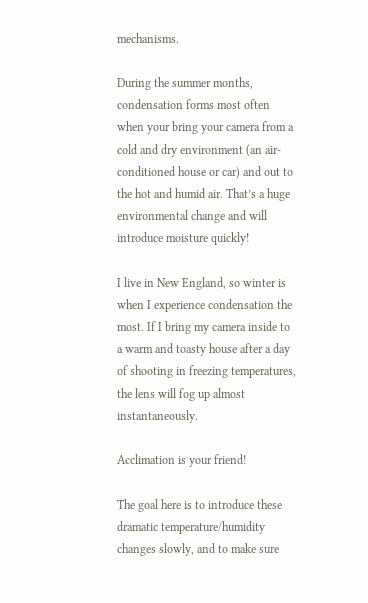mechanisms.

During the summer months, condensation forms most often when your bring your camera from a cold and dry environment (an air-conditioned house or car) and out to the hot and humid air. That’s a huge environmental change and will introduce moisture quickly!

I live in New England, so winter is when I experience condensation the most. If I bring my camera inside to a warm and toasty house after a day of shooting in freezing temperatures, the lens will fog up almost instantaneously.

Acclimation is your friend!

The goal here is to introduce these dramatic temperature/humidity changes slowly, and to make sure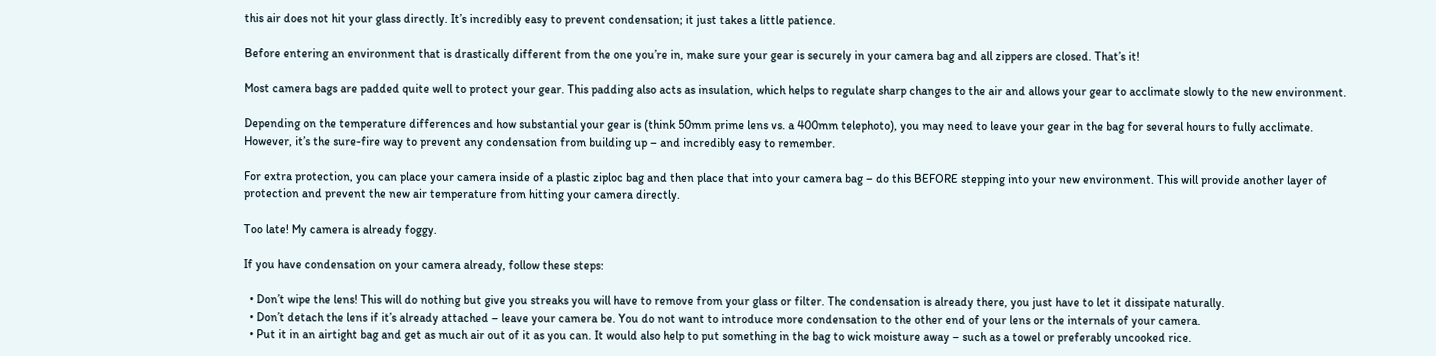this air does not hit your glass directly. It’s incredibly easy to prevent condensation; it just takes a little patience.

Before entering an environment that is drastically different from the one you’re in, make sure your gear is securely in your camera bag and all zippers are closed. That’s it!

Most camera bags are padded quite well to protect your gear. This padding also acts as insulation, which helps to regulate sharp changes to the air and allows your gear to acclimate slowly to the new environment.

Depending on the temperature differences and how substantial your gear is (think 50mm prime lens vs. a 400mm telephoto), you may need to leave your gear in the bag for several hours to fully acclimate. However, it’s the sure-fire way to prevent any condensation from building up – and incredibly easy to remember.

For extra protection, you can place your camera inside of a plastic ziploc bag and then place that into your camera bag – do this BEFORE stepping into your new environment. This will provide another layer of protection and prevent the new air temperature from hitting your camera directly.

Too late! My camera is already foggy.

If you have condensation on your camera already, follow these steps:

  • Don’t wipe the lens! This will do nothing but give you streaks you will have to remove from your glass or filter. The condensation is already there, you just have to let it dissipate naturally.
  • Don’t detach the lens if it’s already attached – leave your camera be. You do not want to introduce more condensation to the other end of your lens or the internals of your camera.
  • Put it in an airtight bag and get as much air out of it as you can. It would also help to put something in the bag to wick moisture away – such as a towel or preferably uncooked rice.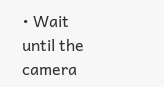• Wait until the camera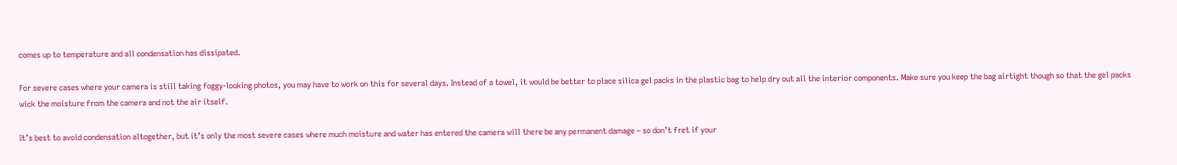comes up to temperature and all condensation has dissipated.

For severe cases where your camera is still taking foggy-looking photos, you may have to work on this for several days. Instead of a towel, it would be better to place silica gel packs in the plastic bag to help dry out all the interior components. Make sure you keep the bag airtight though so that the gel packs wick the moisture from the camera and not the air itself.

It’s best to avoid condensation altogether, but it’s only the most severe cases where much moisture and water has entered the camera will there be any permanent damage – so don’t fret if your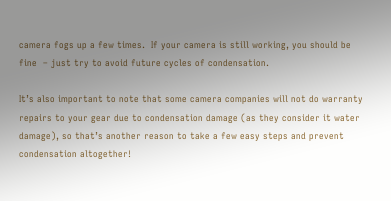camera fogs up a few times.  If your camera is still working, you should be fine  – just try to avoid future cycles of condensation.

It’s also important to note that some camera companies will not do warranty repairs to your gear due to condensation damage (as they consider it water damage), so that’s another reason to take a few easy steps and prevent condensation altogether!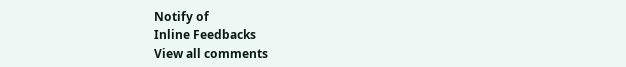Notify of
Inline Feedbacks
View all comments